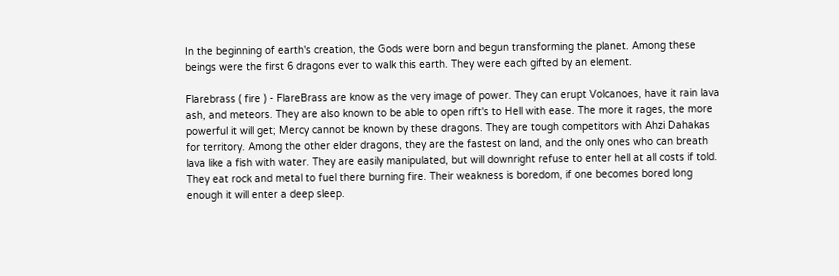In the beginning of earth's creation, the Gods were born and begun transforming the planet. Among these beings were the first 6 dragons ever to walk this earth. They were each gifted by an element.

Flarebrass ( fire ) - FlareBrass are know as the very image of power. They can erupt Volcanoes, have it rain lava ash, and meteors. They are also known to be able to open rift's to Hell with ease. The more it rages, the more powerful it will get; Mercy cannot be known by these dragons. They are tough competitors with Ahzi Dahakas for territory. Among the other elder dragons, they are the fastest on land, and the only ones who can breath lava like a fish with water. They are easily manipulated, but will downright refuse to enter hell at all costs if told. They eat rock and metal to fuel there burning fire. Their weakness is boredom, if one becomes bored long enough it will enter a deep sleep.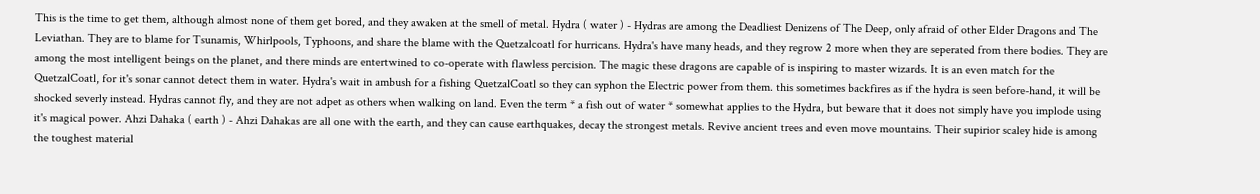This is the time to get them, although almost none of them get bored, and they awaken at the smell of metal. Hydra ( water ) - Hydras are among the Deadliest Denizens of The Deep, only afraid of other Elder Dragons and The Leviathan. They are to blame for Tsunamis, Whirlpools, Typhoons, and share the blame with the Quetzalcoatl for hurricans. Hydra's have many heads, and they regrow 2 more when they are seperated from there bodies. They are among the most intelligent beings on the planet, and there minds are entertwined to co-operate with flawless percision. The magic these dragons are capable of is inspiring to master wizards. It is an even match for the QuetzalCoatl, for it's sonar cannot detect them in water. Hydra's wait in ambush for a fishing QuetzalCoatl so they can syphon the Electric power from them. this sometimes backfires as if the hydra is seen before-hand, it will be shocked severly instead. Hydras cannot fly, and they are not adpet as others when walking on land. Even the term * a fish out of water * somewhat applies to the Hydra, but beware that it does not simply have you implode using it's magical power. Ahzi Dahaka ( earth ) - Ahzi Dahakas are all one with the earth, and they can cause earthquakes, decay the strongest metals. Revive ancient trees and even move mountains. Their supirior scaley hide is among the toughest material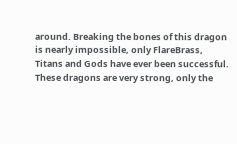around. Breaking the bones of this dragon is nearly impossible, only FlareBrass, Titans and Gods have ever been successful. These dragons are very strong, only the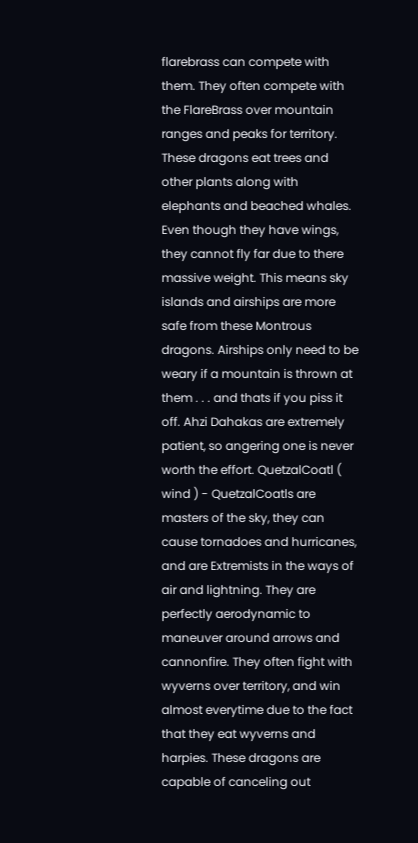flarebrass can compete with them. They often compete with the FlareBrass over mountain ranges and peaks for territory. These dragons eat trees and other plants along with elephants and beached whales. Even though they have wings, they cannot fly far due to there massive weight. This means sky islands and airships are more safe from these Montrous dragons. Airships only need to be weary if a mountain is thrown at them . . . and thats if you piss it off. Ahzi Dahakas are extremely patient, so angering one is never worth the effort. QuetzalCoatl ( wind ) - QuetzalCoatls are masters of the sky, they can cause tornadoes and hurricanes, and are Extremists in the ways of air and lightning. They are perfectly aerodynamic to maneuver around arrows and cannonfire. They often fight with wyverns over territory, and win almost everytime due to the fact that they eat wyverns and harpies. These dragons are capable of canceling out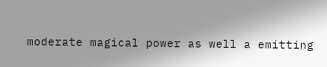moderate magical power as well a emitting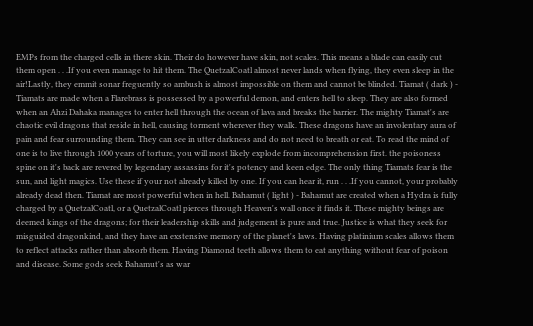EMPs from the charged cells in there skin. Their do however have skin, not scales. This means a blade can easily cut them open . . .If you even manage to hit them. The QuetzalCoatl almost never lands when flying, they even sleep in the air!Lastly, they emmit sonar freguently so ambush is almost impossible on them and cannot be blinded. Tiamat ( dark ) - Tiamats are made when a Flarebrass is possessed by a powerful demon, and enters hell to sleep. They are also formed when an Ahzi Dahaka manages to enter hell through the ocean of lava and breaks the barrier. The mighty Tiamat's are chaotic evil dragons that reside in hell, causing torment wherever they walk. These dragons have an involentary aura of pain and fear surrounding them. They can see in utter darkness and do not need to breath or eat. To read the mind of one is to live through 1000 years of torture, you will most likely explode from incomprehension first. the poisoness spine on it's back are revered by legendary assassins for it's potency and keen edge. The only thing Tiamats fear is the sun, and light magics. Use these if your not already killed by one. If you can hear it, run . . .If you cannot, your probably already dead then. Tiamat are most powerful when in hell. Bahamut ( light ) - Bahamut are created when a Hydra is fully charged by a QuetzalCoatl, or a QuetzalCoatl pierces through Heaven's wall once it finds it. These mighty beings are deemed kings of the dragons; for their leadership skills and judgement is pure and true. Justice is what they seek for misguided dragonkind, and they have an exstensive memory of the planet's laws. Having platinium scales allows them to reflect attacks rather than absorb them. Having Diamond teeth allows them to eat anything without fear of poison and disease. Some gods seek Bahamut's as war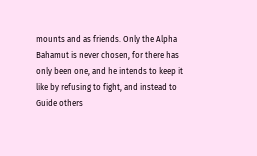mounts and as friends. Only the Alpha Bahamut is never chosen, for there has only been one, and he intends to keep it like by refusing to fight, and instead to Guide others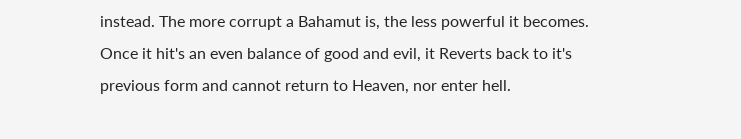instead. The more corrupt a Bahamut is, the less powerful it becomes. Once it hit's an even balance of good and evil, it Reverts back to it's previous form and cannot return to Heaven, nor enter hell.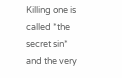Killing one is called *the secret sin* and the very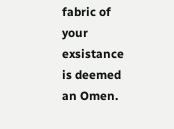fabric of your exsistance is deemed an Omen.